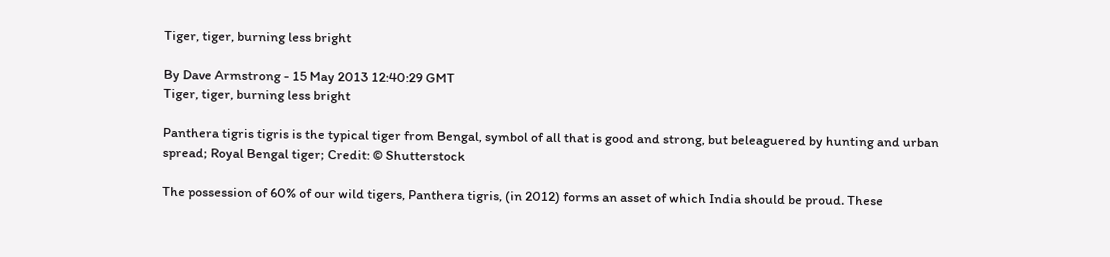Tiger, tiger, burning less bright

By Dave Armstrong - 15 May 2013 12:40:29 GMT
Tiger, tiger, burning less bright

Panthera tigris tigris is the typical tiger from Bengal, symbol of all that is good and strong, but beleaguered by hunting and urban spread; Royal Bengal tiger; Credit: © Shutterstock

The possession of 60% of our wild tigers, Panthera tigris, (in 2012) forms an asset of which India should be proud. These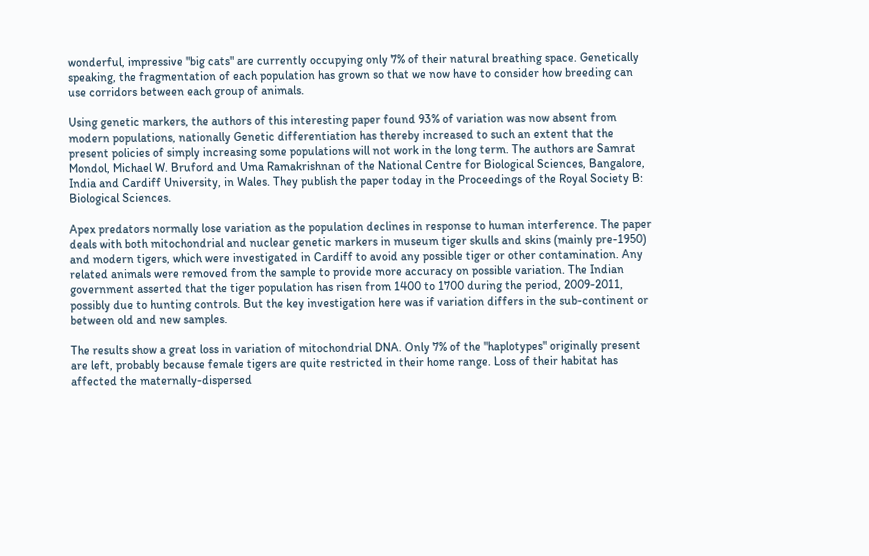wonderful, impressive "big cats" are currently occupying only 7% of their natural breathing space. Genetically speaking, the fragmentation of each population has grown so that we now have to consider how breeding can use corridors between each group of animals.

Using genetic markers, the authors of this interesting paper found 93% of variation was now absent from modern populations, nationally Genetic differentiation has thereby increased to such an extent that the present policies of simply increasing some populations will not work in the long term. The authors are Samrat Mondol, Michael W. Bruford and Uma Ramakrishnan of the National Centre for Biological Sciences, Bangalore, India and Cardiff University, in Wales. They publish the paper today in the Proceedings of the Royal Society B: Biological Sciences.

Apex predators normally lose variation as the population declines in response to human interference. The paper deals with both mitochondrial and nuclear genetic markers in museum tiger skulls and skins (mainly pre-1950) and modern tigers, which were investigated in Cardiff to avoid any possible tiger or other contamination. Any related animals were removed from the sample to provide more accuracy on possible variation. The Indian government asserted that the tiger population has risen from 1400 to 1700 during the period, 2009-2011, possibly due to hunting controls. But the key investigation here was if variation differs in the sub-continent or between old and new samples.

The results show a great loss in variation of mitochondrial DNA. Only 7% of the "haplotypes" originally present are left, probably because female tigers are quite restricted in their home range. Loss of their habitat has affected the maternally-dispersed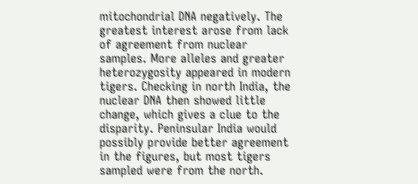mitochondrial DNA negatively. The greatest interest arose from lack of agreement from nuclear samples. More alleles and greater heterozygosity appeared in modern tigers. Checking in north India, the nuclear DNA then showed little change, which gives a clue to the disparity. Peninsular India would possibly provide better agreement in the figures, but most tigers sampled were from the north.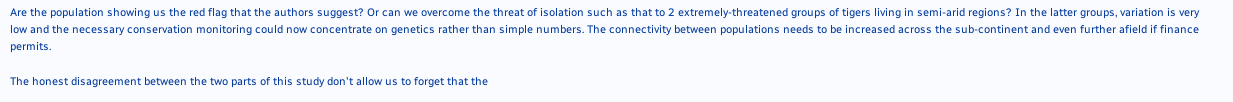Are the population showing us the red flag that the authors suggest? Or can we overcome the threat of isolation such as that to 2 extremely-threatened groups of tigers living in semi-arid regions? In the latter groups, variation is very low and the necessary conservation monitoring could now concentrate on genetics rather than simple numbers. The connectivity between populations needs to be increased across the sub-continent and even further afield if finance permits.

The honest disagreement between the two parts of this study don't allow us to forget that the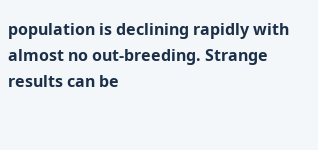population is declining rapidly with almost no out-breeding. Strange results can be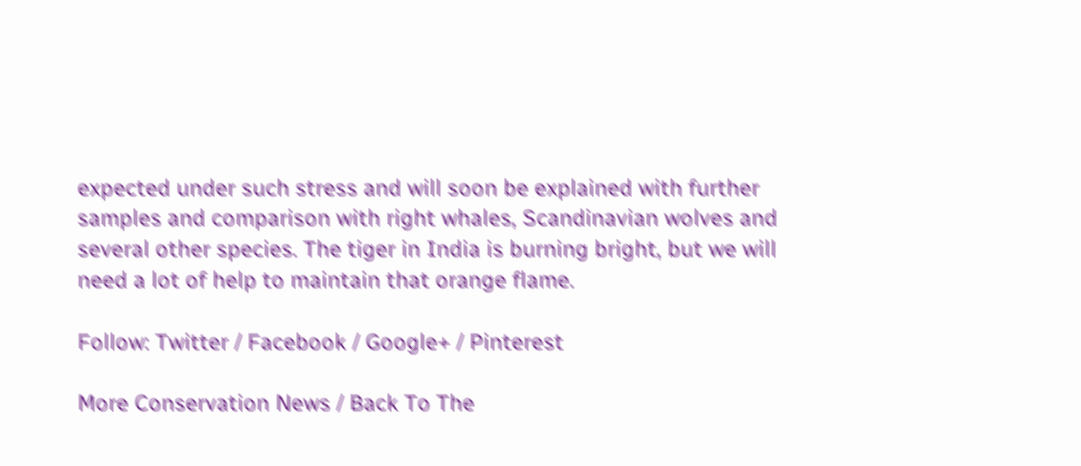expected under such stress and will soon be explained with further samples and comparison with right whales, Scandinavian wolves and several other species. The tiger in India is burning bright, but we will need a lot of help to maintain that orange flame.

Follow: Twitter / Facebook / Google+ / Pinterest

More Conservation News / Back To The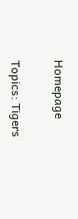Homepage

Topics: Tigers